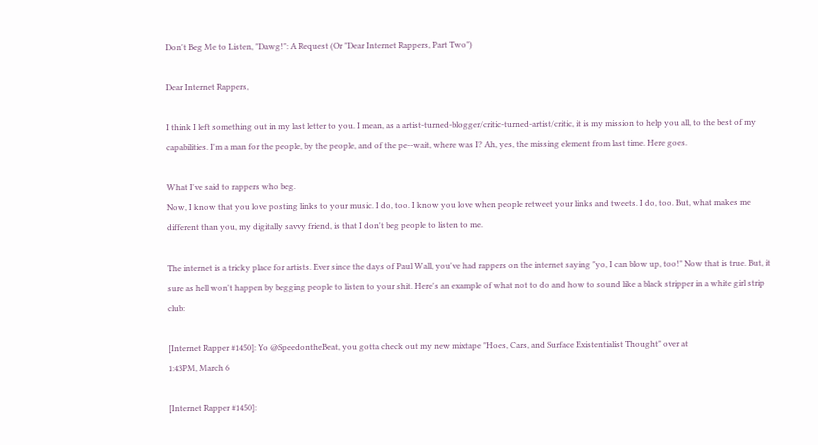Don't Beg Me to Listen, "Dawg!": A Request (Or "Dear Internet Rappers, Part Two")

Dear Internet Rappers,

I think I left something out in my last letter to you. I mean, as a artist-turned-blogger/critic-turned-artist/critic, it is my mission to help you all, to the best of my capabilities. I'm a man for the people, by the people, and of the pe--wait, where was I? Ah, yes, the missing element from last time. Here goes.

What I've said to rappers who beg.
Now, I know that you love posting links to your music. I do, too. I know you love when people retweet your links and tweets. I do, too. But, what makes me different than you, my digitally savvy friend, is that I don't beg people to listen to me.

The internet is a tricky place for artists. Ever since the days of Paul Wall, you've had rappers on the internet saying "yo, I can blow up, too!" Now that is true. But, it sure as hell won't happen by begging people to listen to your shit. Here's an example of what not to do and how to sound like a black stripper in a white girl strip club:

[Internet Rapper #1450]: Yo @SpeedontheBeat, you gotta check out my new mixtape "Hoes, Cars, and Surface Existentialist Thought" over at
1:43PM, March 6

[Internet Rapper #1450]: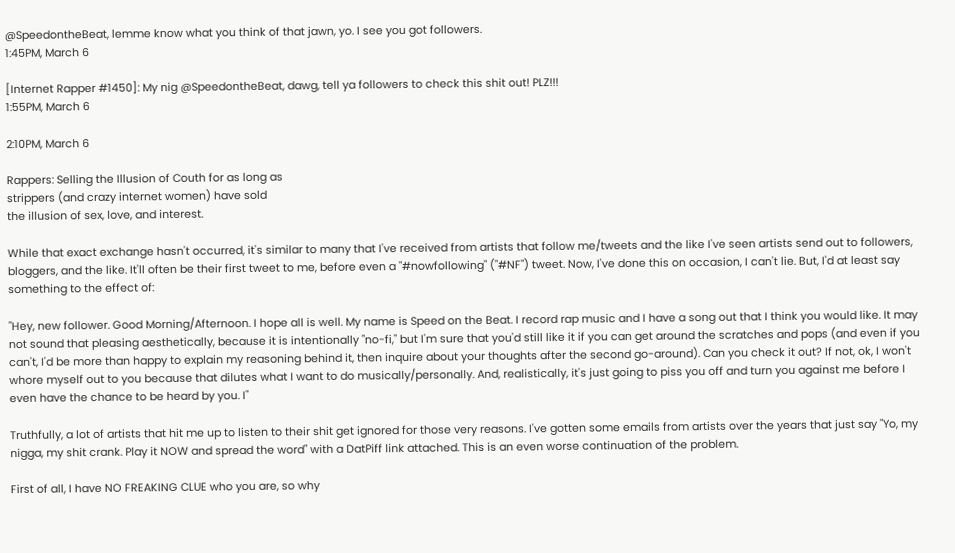@SpeedontheBeat, lemme know what you think of that jawn, yo. I see you got followers.
1:45PM, March 6

[Internet Rapper #1450]: My nig @SpeedontheBeat, dawg, tell ya followers to check this shit out! PLZ!!!
1:55PM, March 6

2:10PM, March 6

Rappers: Selling the Illusion of Couth for as long as
strippers (and crazy internet women) have sold
the illusion of sex, love, and interest.

While that exact exchange hasn't occurred, it's similar to many that I've received from artists that follow me/tweets and the like I've seen artists send out to followers, bloggers, and the like. It'll often be their first tweet to me, before even a "#nowfollowing" ("#NF") tweet. Now, I've done this on occasion, I can't lie. But, I'd at least say something to the effect of:

"Hey, new follower. Good Morning/Afternoon. I hope all is well. My name is Speed on the Beat. I record rap music and I have a song out that I think you would like. It may not sound that pleasing aesthetically, because it is intentionally "no-fi," but I'm sure that you'd still like it if you can get around the scratches and pops (and even if you can't, I'd be more than happy to explain my reasoning behind it, then inquire about your thoughts after the second go-around). Can you check it out? If not, ok, I won't whore myself out to you because that dilutes what I want to do musically/personally. And, realistically, it's just going to piss you off and turn you against me before I even have the chance to be heard by you. I"

Truthfully, a lot of artists that hit me up to listen to their shit get ignored for those very reasons. I've gotten some emails from artists over the years that just say "Yo, my nigga, my shit crank. Play it NOW and spread the word" with a DatPiff link attached. This is an even worse continuation of the problem.

First of all, I have NO FREAKING CLUE who you are, so why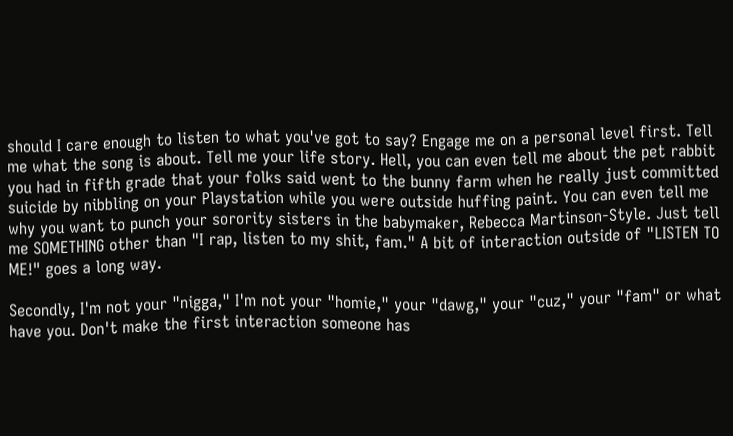should I care enough to listen to what you've got to say? Engage me on a personal level first. Tell me what the song is about. Tell me your life story. Hell, you can even tell me about the pet rabbit you had in fifth grade that your folks said went to the bunny farm when he really just committed suicide by nibbling on your Playstation while you were outside huffing paint. You can even tell me why you want to punch your sorority sisters in the babymaker, Rebecca Martinson-Style. Just tell me SOMETHING other than "I rap, listen to my shit, fam." A bit of interaction outside of "LISTEN TO ME!" goes a long way.

Secondly, I'm not your "nigga," I'm not your "homie," your "dawg," your "cuz," your "fam" or what have you. Don't make the first interaction someone has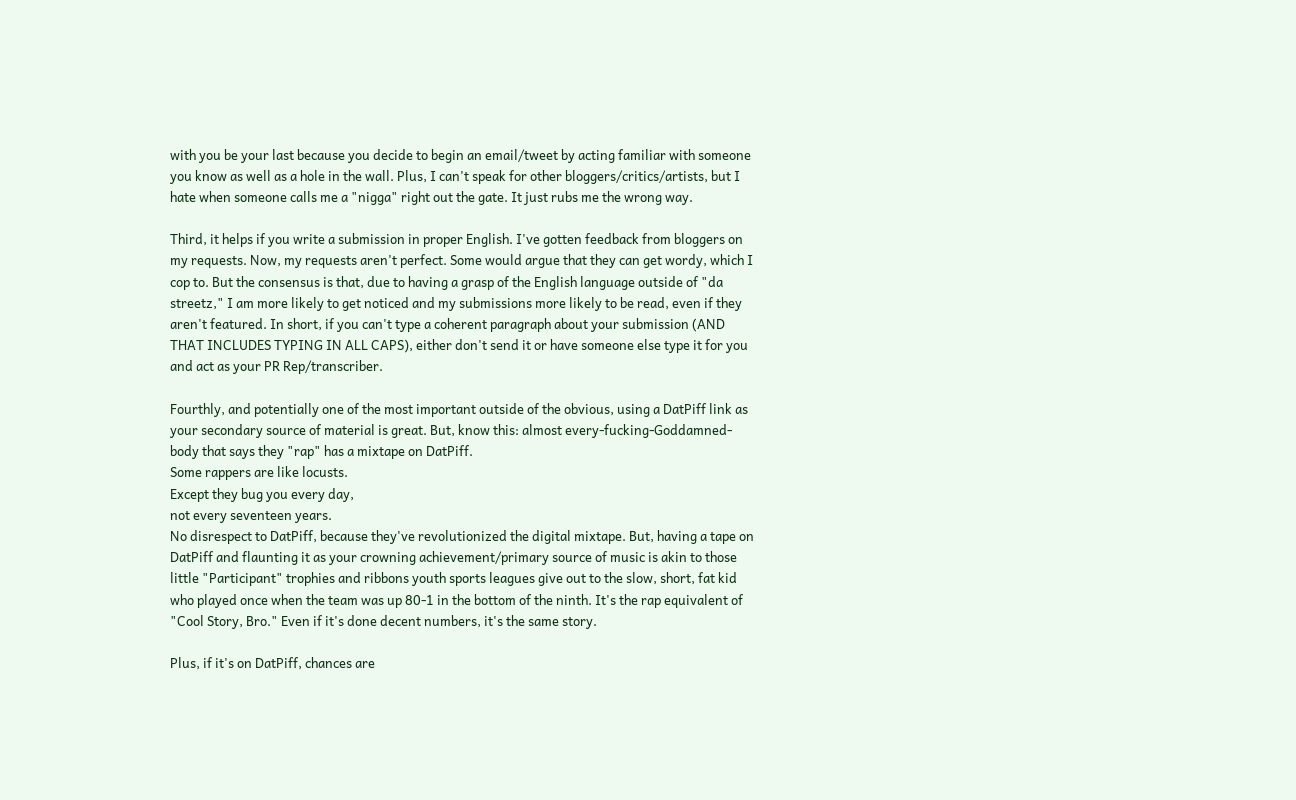with you be your last because you decide to begin an email/tweet by acting familiar with someone you know as well as a hole in the wall. Plus, I can't speak for other bloggers/critics/artists, but I hate when someone calls me a "nigga" right out the gate. It just rubs me the wrong way.

Third, it helps if you write a submission in proper English. I've gotten feedback from bloggers on my requests. Now, my requests aren't perfect. Some would argue that they can get wordy, which I cop to. But the consensus is that, due to having a grasp of the English language outside of "da streetz," I am more likely to get noticed and my submissions more likely to be read, even if they aren't featured. In short, if you can't type a coherent paragraph about your submission (AND THAT INCLUDES TYPING IN ALL CAPS), either don't send it or have someone else type it for you and act as your PR Rep/transcriber.

Fourthly, and potentially one of the most important outside of the obvious, using a DatPiff link as your secondary source of material is great. But, know this: almost every-fucking-Goddamned-body that says they "rap" has a mixtape on DatPiff.
Some rappers are like locusts.
Except they bug you every day,
not every seventeen years.
No disrespect to DatPiff, because they've revolutionized the digital mixtape. But, having a tape on DatPiff and flaunting it as your crowning achievement/primary source of music is akin to those little "Participant" trophies and ribbons youth sports leagues give out to the slow, short, fat kid who played once when the team was up 80-1 in the bottom of the ninth. It's the rap equivalent of "Cool Story, Bro." Even if it's done decent numbers, it's the same story.

Plus, if it's on DatPiff, chances are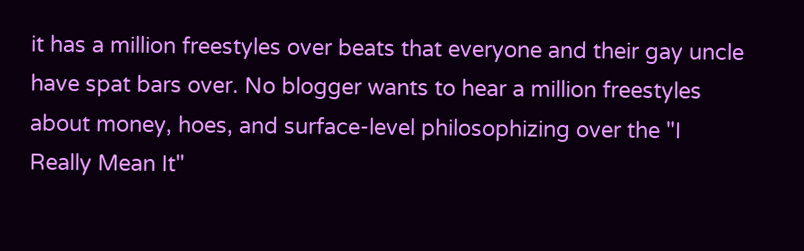it has a million freestyles over beats that everyone and their gay uncle have spat bars over. No blogger wants to hear a million freestyles about money, hoes, and surface-level philosophizing over the "I Really Mean It"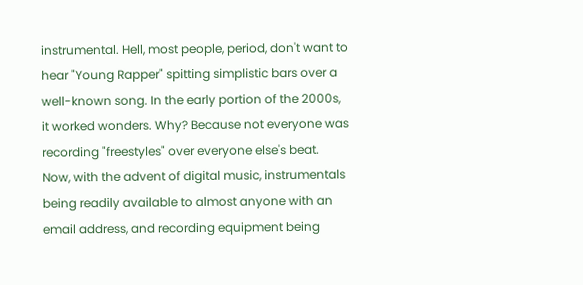instrumental. Hell, most people, period, don't want to hear "Young Rapper" spitting simplistic bars over a well-known song. In the early portion of the 2000s, it worked wonders. Why? Because not everyone was recording "freestyles" over everyone else's beat. Now, with the advent of digital music, instrumentals being readily available to almost anyone with an email address, and recording equipment being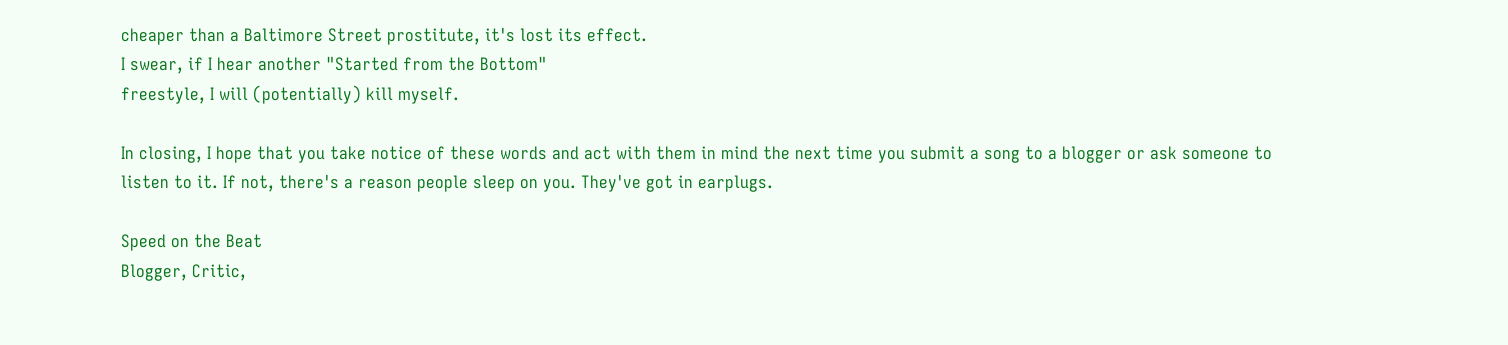cheaper than a Baltimore Street prostitute, it's lost its effect.
I swear, if I hear another "Started from the Bottom"
freestyle, I will (potentially) kill myself.

In closing, I hope that you take notice of these words and act with them in mind the next time you submit a song to a blogger or ask someone to listen to it. If not, there's a reason people sleep on you. They've got in earplugs.

Speed on the Beat
Blogger, Critic,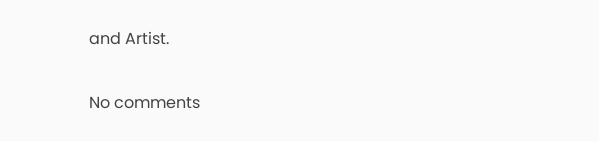and Artist.

No comments